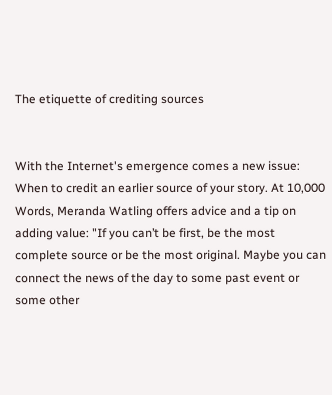The etiquette of crediting sources


With the Internet's emergence comes a new issue: When to credit an earlier source of your story. At 10,000 Words, Meranda Watling offers advice and a tip on adding value: "If you can’t be first, be the most complete source or be the most original. Maybe you can connect the news of the day to some past event or some other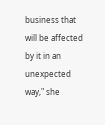business that will be affected by it in an unexpected way," she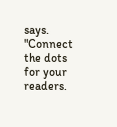says. "Connect the dots for your readers.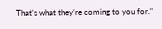That’s what they’re coming to you for."